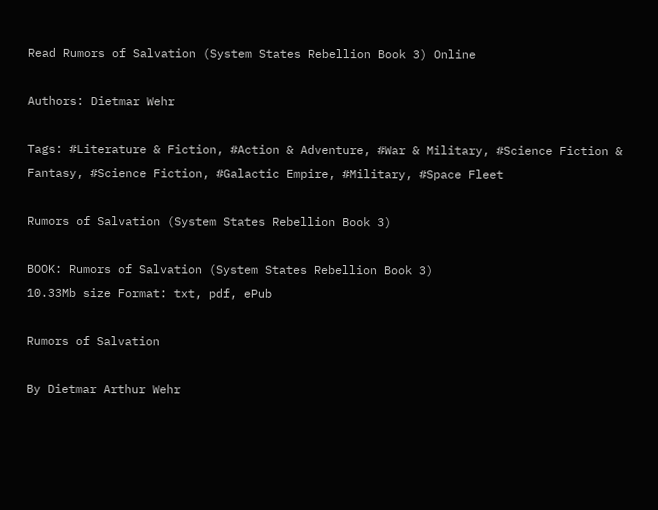Read Rumors of Salvation (System States Rebellion Book 3) Online

Authors: Dietmar Wehr

Tags: #Literature & Fiction, #Action & Adventure, #War & Military, #Science Fiction & Fantasy, #Science Fiction, #Galactic Empire, #Military, #Space Fleet

Rumors of Salvation (System States Rebellion Book 3)

BOOK: Rumors of Salvation (System States Rebellion Book 3)
10.33Mb size Format: txt, pdf, ePub

Rumors of Salvation

By Dietmar Arthur Wehr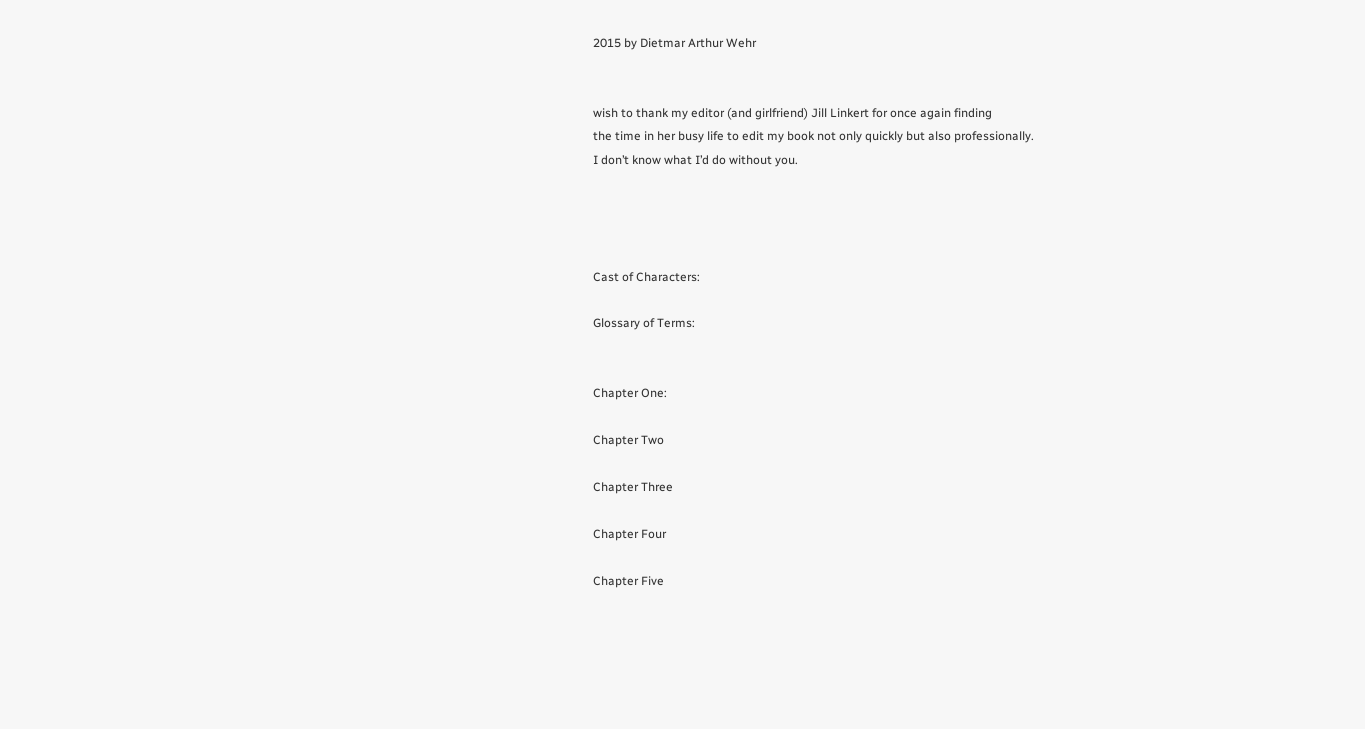2015 by Dietmar Arthur Wehr


wish to thank my editor (and girlfriend) Jill Linkert for once again finding
the time in her busy life to edit my book not only quickly but also professionally.
I don’t know what I’d do without you.




Cast of Characters:

Glossary of Terms:


Chapter One:

Chapter Two

Chapter Three

Chapter Four

Chapter Five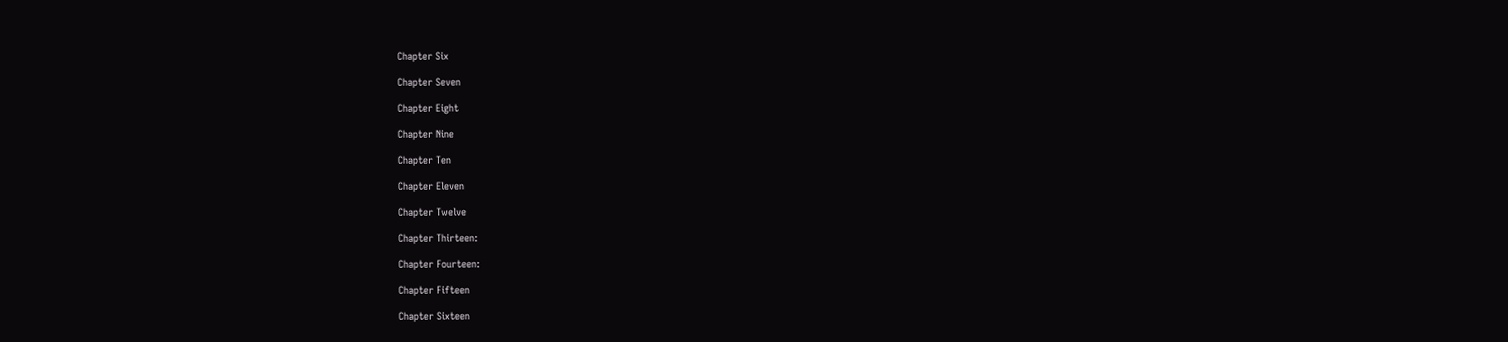Chapter Six

Chapter Seven

Chapter Eight

Chapter Nine

Chapter Ten

Chapter Eleven

Chapter Twelve

Chapter Thirteen:

Chapter Fourteen:

Chapter Fifteen

Chapter Sixteen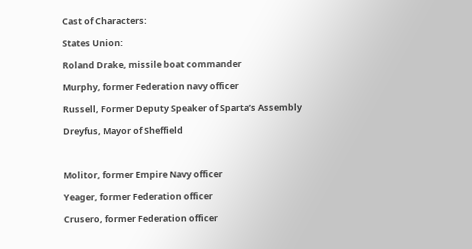Cast of Characters:

States Union:

Roland Drake, missile boat commander

Murphy, former Federation navy officer

Russell, Former Deputy Speaker of Sparta’s Assembly

Dreyfus, Mayor of Sheffield



Molitor, former Empire Navy officer

Yeager, former Federation officer

Crusero, former Federation officer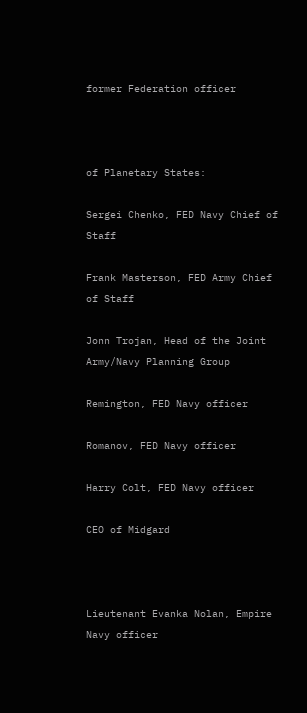former Federation officer



of Planetary States:

Sergei Chenko, FED Navy Chief of Staff

Frank Masterson, FED Army Chief of Staff

Jonn Trojan, Head of the Joint Army/Navy Planning Group

Remington, FED Navy officer

Romanov, FED Navy officer

Harry Colt, FED Navy officer

CEO of Midgard



Lieutenant Evanka Nolan, Empire Navy officer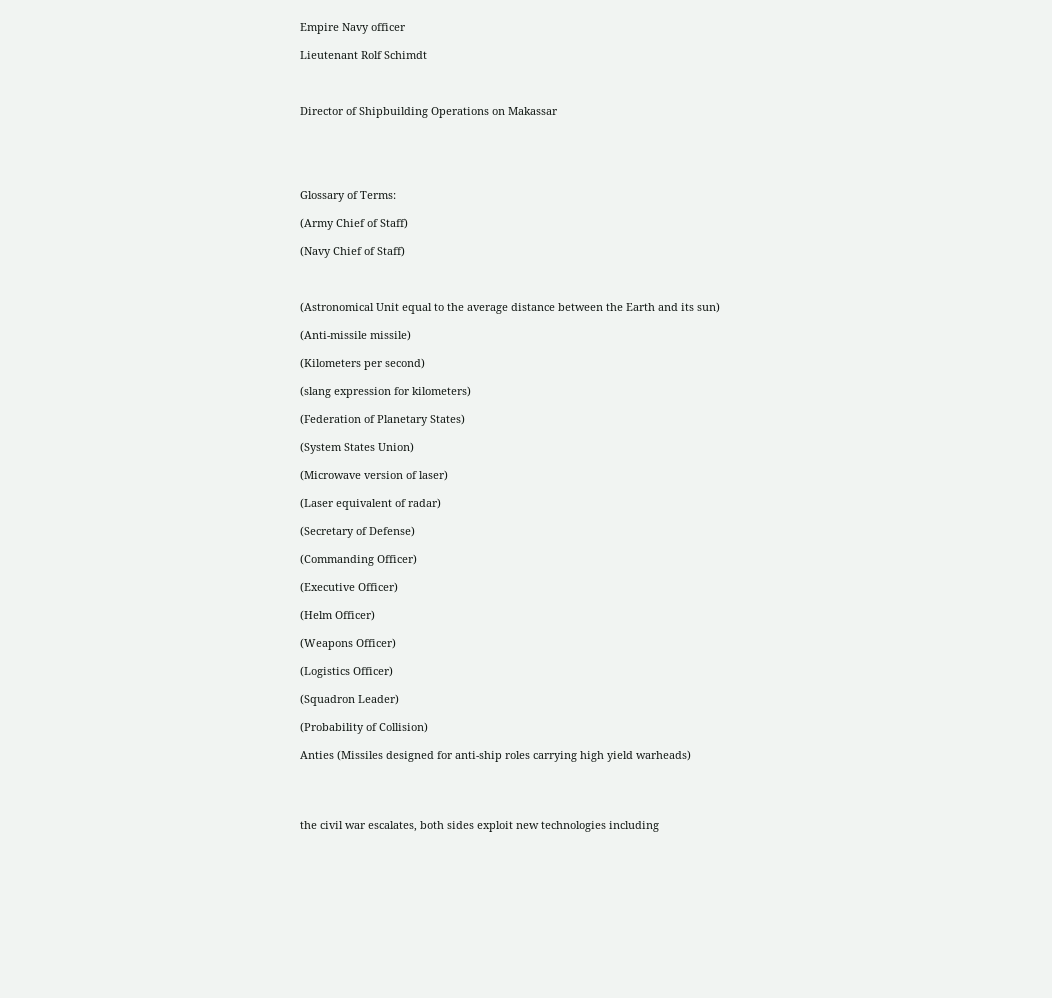Empire Navy officer

Lieutenant Rolf Schimdt



Director of Shipbuilding Operations on Makassar





Glossary of Terms:

(Army Chief of Staff)

(Navy Chief of Staff)



(Astronomical Unit equal to the average distance between the Earth and its sun)

(Anti-missile missile)

(Kilometers per second)

(slang expression for kilometers)

(Federation of Planetary States)

(System States Union)

(Microwave version of laser)

(Laser equivalent of radar)

(Secretary of Defense)

(Commanding Officer)

(Executive Officer)

(Helm Officer)

(Weapons Officer)

(Logistics Officer)

(Squadron Leader)

(Probability of Collision)

Anties (Missiles designed for anti-ship roles carrying high yield warheads)




the civil war escalates, both sides exploit new technologies including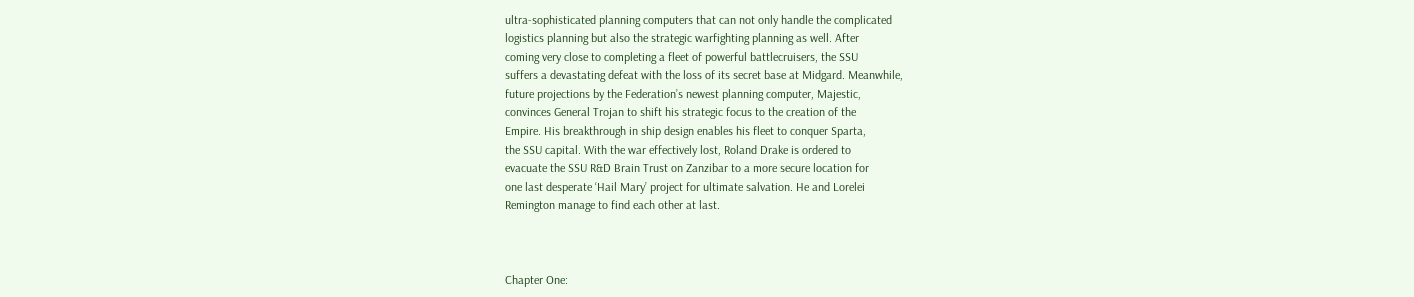ultra-sophisticated planning computers that can not only handle the complicated
logistics planning but also the strategic warfighting planning as well. After
coming very close to completing a fleet of powerful battlecruisers, the SSU
suffers a devastating defeat with the loss of its secret base at Midgard. Meanwhile,
future projections by the Federation’s newest planning computer, Majestic,
convinces General Trojan to shift his strategic focus to the creation of the
Empire. His breakthrough in ship design enables his fleet to conquer Sparta,
the SSU capital. With the war effectively lost, Roland Drake is ordered to
evacuate the SSU R&D Brain Trust on Zanzibar to a more secure location for
one last desperate ‘Hail Mary’ project for ultimate salvation. He and Lorelei
Remington manage to find each other at last.



Chapter One: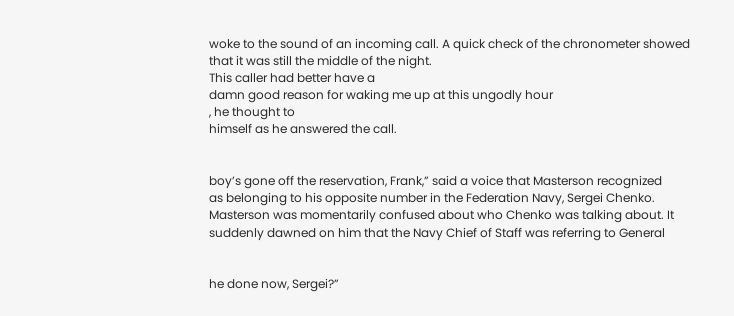woke to the sound of an incoming call. A quick check of the chronometer showed
that it was still the middle of the night.
This caller had better have a
damn good reason for waking me up at this ungodly hour
, he thought to
himself as he answered the call.


boy’s gone off the reservation, Frank,” said a voice that Masterson recognized
as belonging to his opposite number in the Federation Navy, Sergei Chenko.
Masterson was momentarily confused about who Chenko was talking about. It
suddenly dawned on him that the Navy Chief of Staff was referring to General


he done now, Sergei?”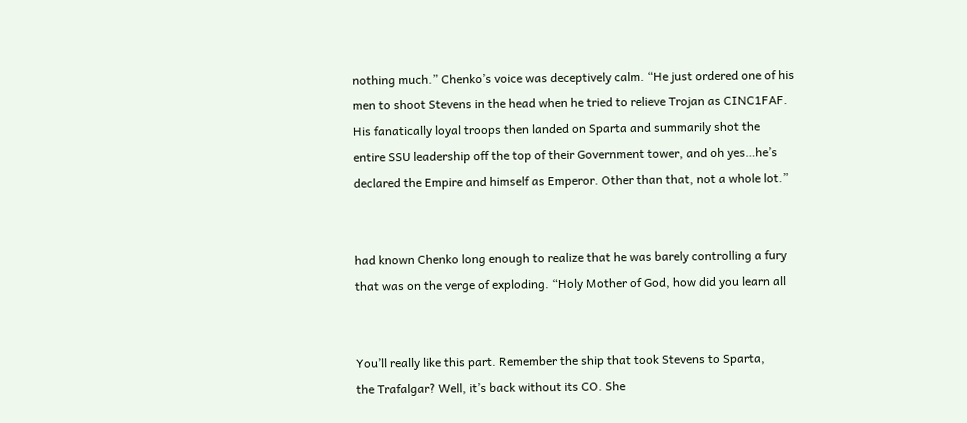nothing much.” Chenko’s voice was deceptively calm. “He just ordered one of his
men to shoot Stevens in the head when he tried to relieve Trojan as CINC1FAF.
His fanatically loyal troops then landed on Sparta and summarily shot the
entire SSU leadership off the top of their Government tower, and oh yes…he’s
declared the Empire and himself as Emperor. Other than that, not a whole lot.”


had known Chenko long enough to realize that he was barely controlling a fury
that was on the verge of exploding. “Holy Mother of God, how did you learn all


You’ll really like this part. Remember the ship that took Stevens to Sparta,
the Trafalgar? Well, it’s back without its CO. She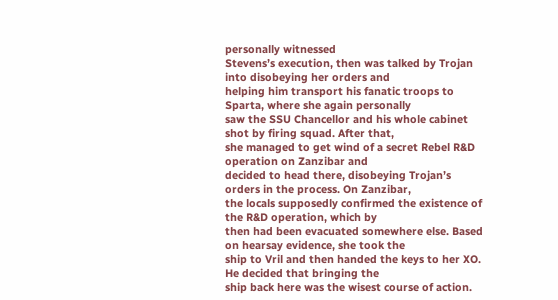personally witnessed
Stevens’s execution, then was talked by Trojan into disobeying her orders and
helping him transport his fanatic troops to Sparta, where she again personally
saw the SSU Chancellor and his whole cabinet shot by firing squad. After that,
she managed to get wind of a secret Rebel R&D operation on Zanzibar and
decided to head there, disobeying Trojan’s orders in the process. On Zanzibar,
the locals supposedly confirmed the existence of the R&D operation, which by
then had been evacuated somewhere else. Based on hearsay evidence, she took the
ship to Vril and then handed the keys to her XO. He decided that bringing the
ship back here was the wisest course of action.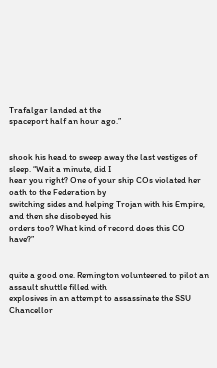Trafalgar landed at the
spaceport half an hour ago.”


shook his head to sweep away the last vestiges of sleep. “Wait a minute, did I
hear you right? One of your ship COs violated her oath to the Federation by
switching sides and helping Trojan with his Empire, and then she disobeyed his
orders too? What kind of record does this CO have?”


quite a good one. Remington volunteered to pilot an assault shuttle filled with
explosives in an attempt to assassinate the SSU Chancellor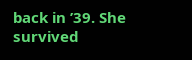back in ’39. She
survived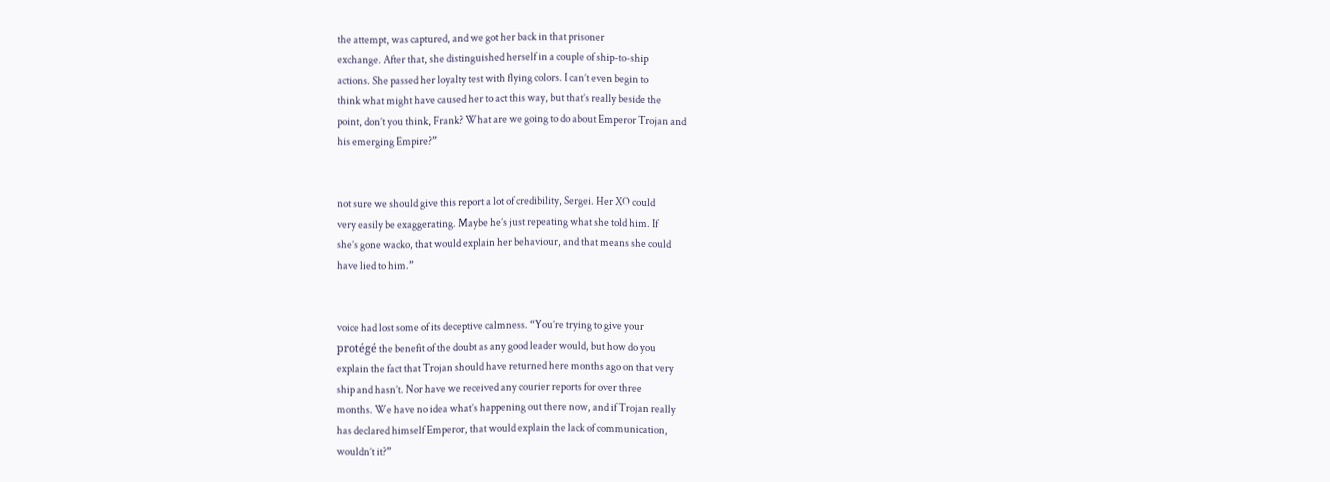the attempt, was captured, and we got her back in that prisoner
exchange. After that, she distinguished herself in a couple of ship-to-ship
actions. She passed her loyalty test with flying colors. I can’t even begin to
think what might have caused her to act this way, but that’s really beside the
point, don’t you think, Frank? What are we going to do about Emperor Trojan and
his emerging Empire?”


not sure we should give this report a lot of credibility, Sergei. Her XO could
very easily be exaggerating. Maybe he’s just repeating what she told him. If
she’s gone wacko, that would explain her behaviour, and that means she could
have lied to him.”


voice had lost some of its deceptive calmness. “You’re trying to give your
protégé the benefit of the doubt as any good leader would, but how do you
explain the fact that Trojan should have returned here months ago on that very
ship and hasn’t. Nor have we received any courier reports for over three
months. We have no idea what’s happening out there now, and if Trojan really
has declared himself Emperor, that would explain the lack of communication,
wouldn’t it?”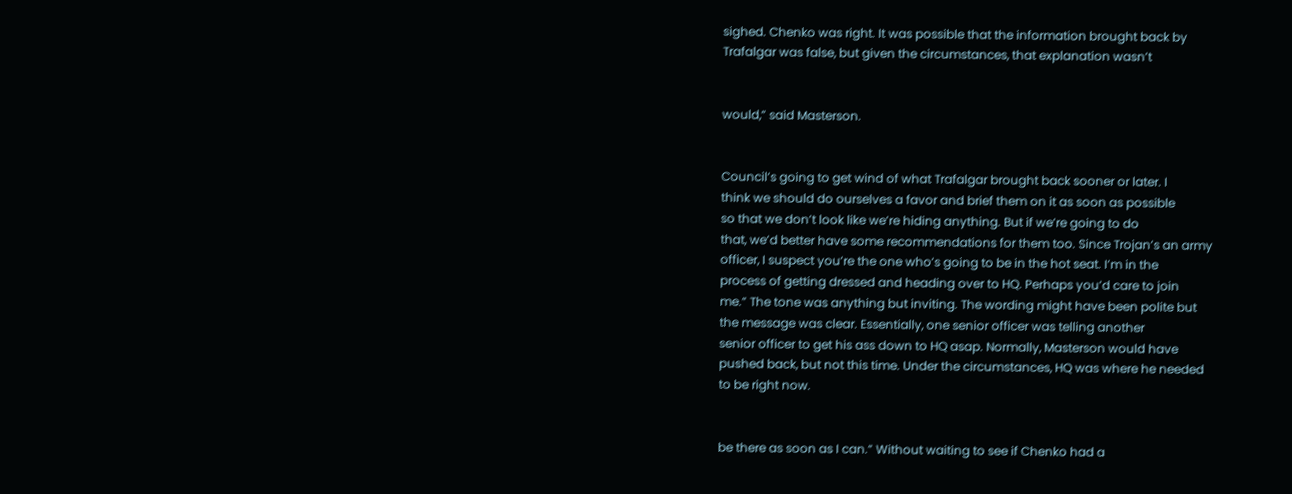sighed. Chenko was right. It was possible that the information brought back by
Trafalgar was false, but given the circumstances, that explanation wasn’t


would,” said Masterson.


Council’s going to get wind of what Trafalgar brought back sooner or later. I
think we should do ourselves a favor and brief them on it as soon as possible
so that we don’t look like we’re hiding anything. But if we’re going to do
that, we’d better have some recommendations for them too. Since Trojan’s an army
officer, I suspect you’re the one who’s going to be in the hot seat. I’m in the
process of getting dressed and heading over to HQ. Perhaps you’d care to join
me.” The tone was anything but inviting. The wording might have been polite but
the message was clear. Essentially, one senior officer was telling another
senior officer to get his ass down to HQ asap. Normally, Masterson would have
pushed back, but not this time. Under the circumstances, HQ was where he needed
to be right now.


be there as soon as I can.” Without waiting to see if Chenko had a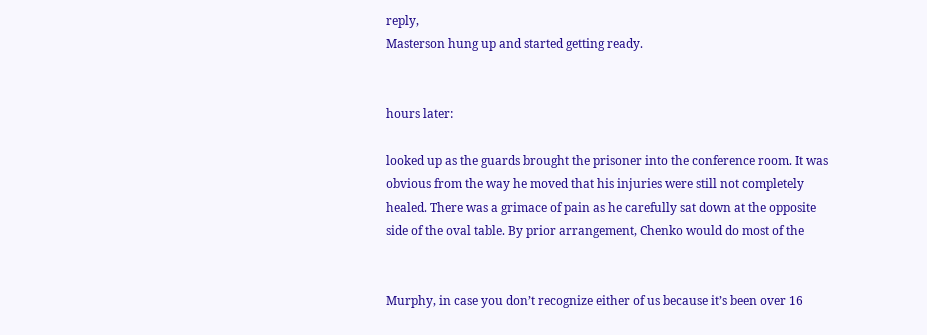reply,
Masterson hung up and started getting ready.


hours later:

looked up as the guards brought the prisoner into the conference room. It was
obvious from the way he moved that his injuries were still not completely
healed. There was a grimace of pain as he carefully sat down at the opposite
side of the oval table. By prior arrangement, Chenko would do most of the


Murphy, in case you don’t recognize either of us because it’s been over 16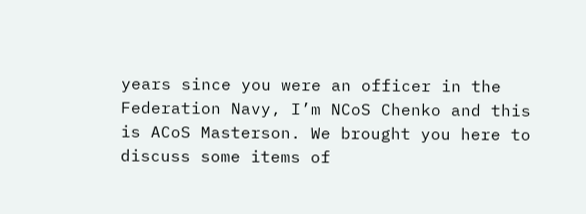years since you were an officer in the Federation Navy, I’m NCoS Chenko and this
is ACoS Masterson. We brought you here to discuss some items of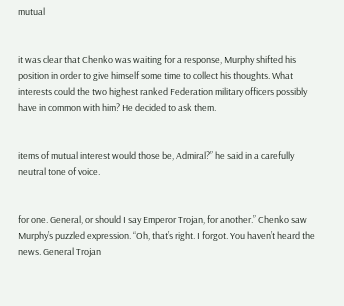mutual


it was clear that Chenko was waiting for a response, Murphy shifted his
position in order to give himself some time to collect his thoughts. What
interests could the two highest ranked Federation military officers possibly
have in common with him? He decided to ask them.


items of mutual interest would those be, Admiral?” he said in a carefully
neutral tone of voice.


for one. General, or should I say Emperor Trojan, for another.” Chenko saw
Murphy’s puzzled expression. “Oh, that’s right. I forgot. You haven’t heard the
news. General Trojan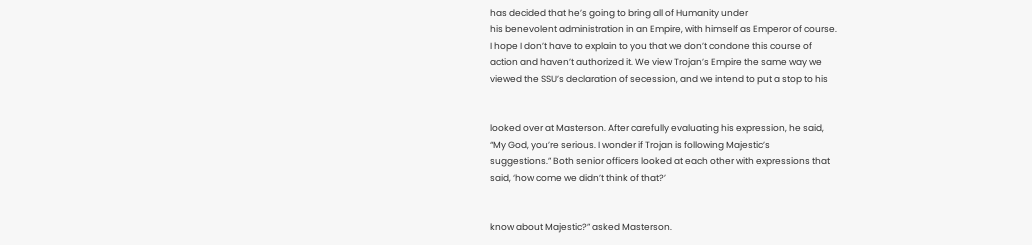has decided that he’s going to bring all of Humanity under
his benevolent administration in an Empire, with himself as Emperor of course.
I hope I don’t have to explain to you that we don’t condone this course of
action and haven’t authorized it. We view Trojan’s Empire the same way we
viewed the SSU’s declaration of secession, and we intend to put a stop to his


looked over at Masterson. After carefully evaluating his expression, he said,
“My God, you’re serious. I wonder if Trojan is following Majestic’s
suggestions.” Both senior officers looked at each other with expressions that
said, ‘how come we didn’t think of that?’


know about Majestic?” asked Masterson.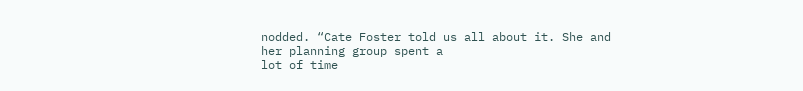nodded. “Cate Foster told us all about it. She and her planning group spent a
lot of time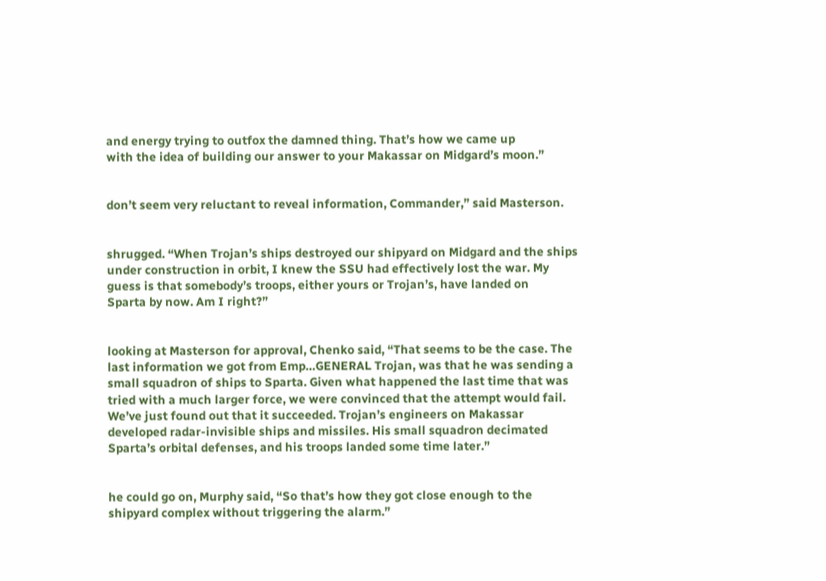and energy trying to outfox the damned thing. That’s how we came up
with the idea of building our answer to your Makassar on Midgard’s moon.”


don’t seem very reluctant to reveal information, Commander,” said Masterson.


shrugged. “When Trojan’s ships destroyed our shipyard on Midgard and the ships
under construction in orbit, I knew the SSU had effectively lost the war. My
guess is that somebody’s troops, either yours or Trojan’s, have landed on
Sparta by now. Am I right?”


looking at Masterson for approval, Chenko said, “That seems to be the case. The
last information we got from Emp…GENERAL Trojan, was that he was sending a
small squadron of ships to Sparta. Given what happened the last time that was
tried with a much larger force, we were convinced that the attempt would fail.
We’ve just found out that it succeeded. Trojan’s engineers on Makassar
developed radar-invisible ships and missiles. His small squadron decimated
Sparta’s orbital defenses, and his troops landed some time later.”


he could go on, Murphy said, “So that’s how they got close enough to the
shipyard complex without triggering the alarm.”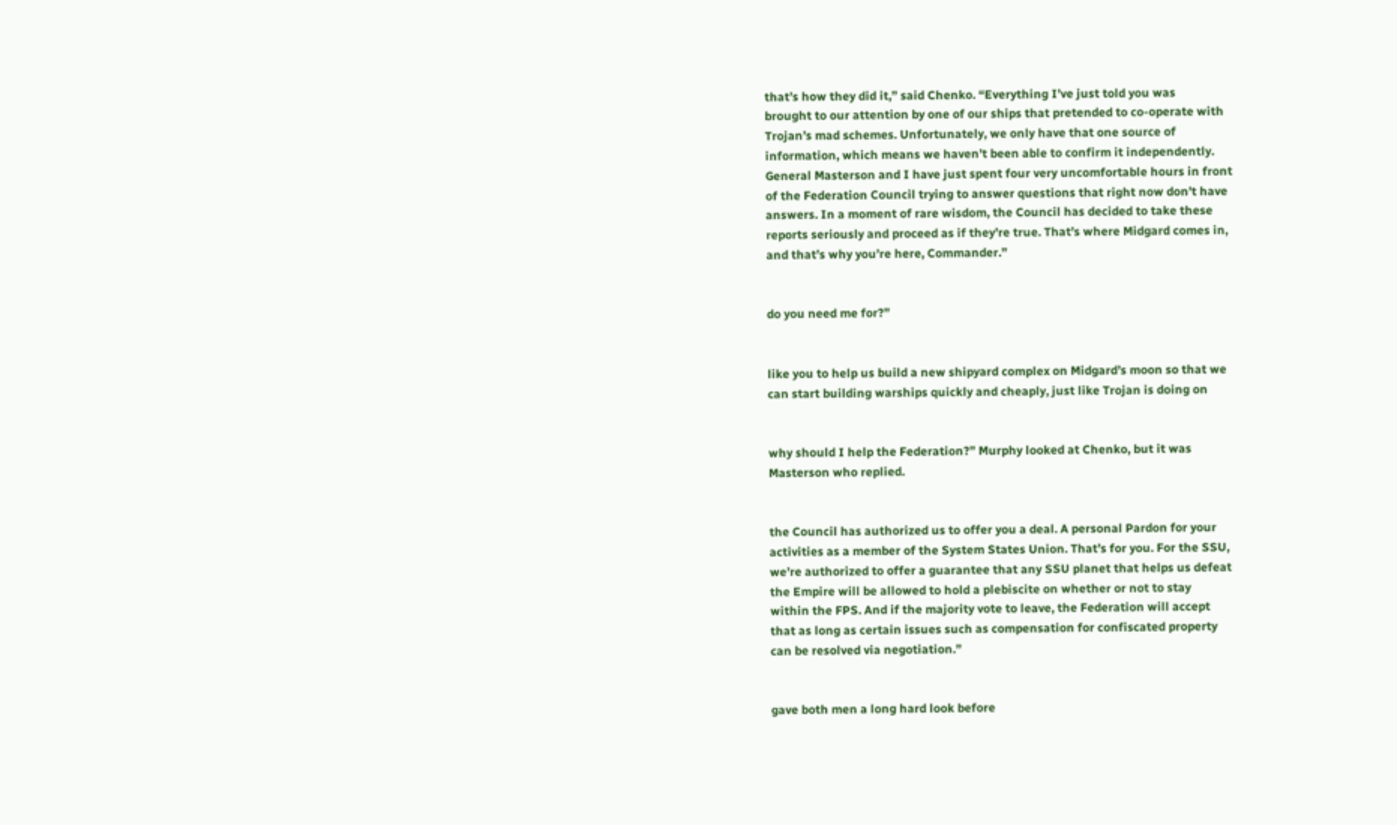that’s how they did it,” said Chenko. “Everything I’ve just told you was
brought to our attention by one of our ships that pretended to co-operate with
Trojan’s mad schemes. Unfortunately, we only have that one source of
information, which means we haven’t been able to confirm it independently.
General Masterson and I have just spent four very uncomfortable hours in front
of the Federation Council trying to answer questions that right now don’t have
answers. In a moment of rare wisdom, the Council has decided to take these
reports seriously and proceed as if they’re true. That’s where Midgard comes in,
and that’s why you’re here, Commander.”


do you need me for?”


like you to help us build a new shipyard complex on Midgard’s moon so that we
can start building warships quickly and cheaply, just like Trojan is doing on


why should I help the Federation?” Murphy looked at Chenko, but it was
Masterson who replied.


the Council has authorized us to offer you a deal. A personal Pardon for your
activities as a member of the System States Union. That’s for you. For the SSU,
we’re authorized to offer a guarantee that any SSU planet that helps us defeat
the Empire will be allowed to hold a plebiscite on whether or not to stay
within the FPS. And if the majority vote to leave, the Federation will accept
that as long as certain issues such as compensation for confiscated property
can be resolved via negotiation.”


gave both men a long hard look before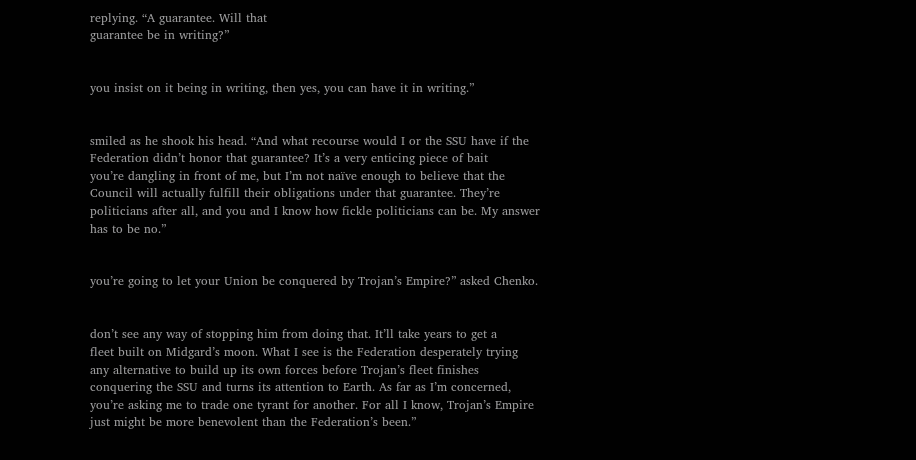replying. “A guarantee. Will that
guarantee be in writing?”


you insist on it being in writing, then yes, you can have it in writing.”


smiled as he shook his head. “And what recourse would I or the SSU have if the
Federation didn’t honor that guarantee? It’s a very enticing piece of bait
you’re dangling in front of me, but I’m not naïve enough to believe that the
Council will actually fulfill their obligations under that guarantee. They’re
politicians after all, and you and I know how fickle politicians can be. My answer
has to be no.”


you’re going to let your Union be conquered by Trojan’s Empire?” asked Chenko.


don’t see any way of stopping him from doing that. It’ll take years to get a
fleet built on Midgard’s moon. What I see is the Federation desperately trying
any alternative to build up its own forces before Trojan’s fleet finishes
conquering the SSU and turns its attention to Earth. As far as I’m concerned,
you’re asking me to trade one tyrant for another. For all I know, Trojan’s Empire
just might be more benevolent than the Federation’s been.”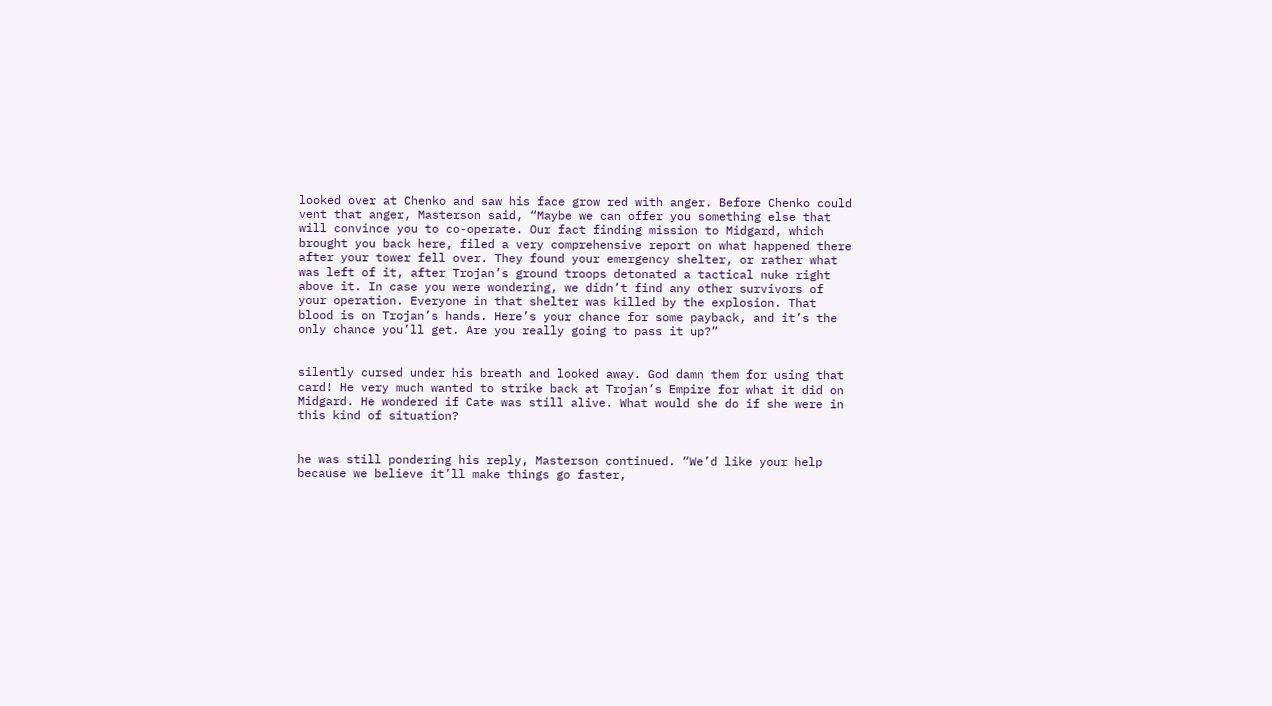looked over at Chenko and saw his face grow red with anger. Before Chenko could
vent that anger, Masterson said, “Maybe we can offer you something else that
will convince you to co-operate. Our fact finding mission to Midgard, which
brought you back here, filed a very comprehensive report on what happened there
after your tower fell over. They found your emergency shelter, or rather what
was left of it, after Trojan’s ground troops detonated a tactical nuke right
above it. In case you were wondering, we didn’t find any other survivors of
your operation. Everyone in that shelter was killed by the explosion. That
blood is on Trojan’s hands. Here’s your chance for some payback, and it’s the
only chance you’ll get. Are you really going to pass it up?”


silently cursed under his breath and looked away. God damn them for using that
card! He very much wanted to strike back at Trojan’s Empire for what it did on
Midgard. He wondered if Cate was still alive. What would she do if she were in
this kind of situation?


he was still pondering his reply, Masterson continued. “We’d like your help
because we believe it’ll make things go faster,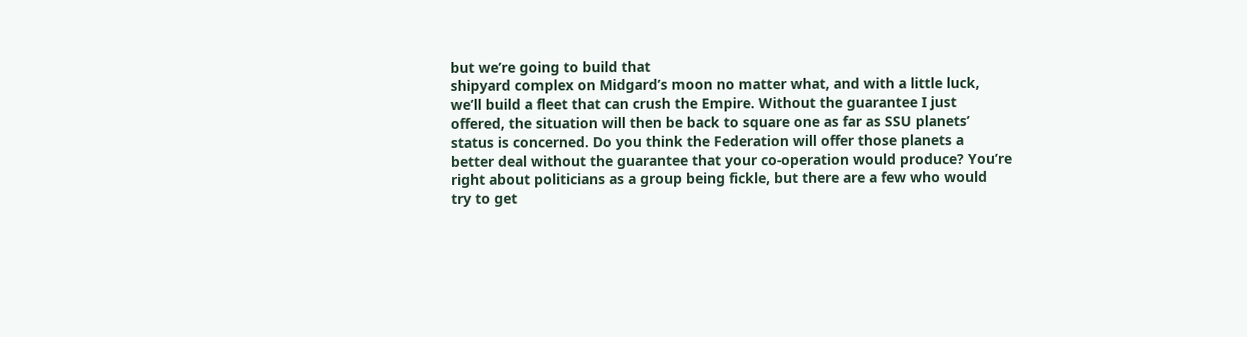but we’re going to build that
shipyard complex on Midgard’s moon no matter what, and with a little luck,
we’ll build a fleet that can crush the Empire. Without the guarantee I just
offered, the situation will then be back to square one as far as SSU planets’
status is concerned. Do you think the Federation will offer those planets a
better deal without the guarantee that your co-operation would produce? You’re
right about politicians as a group being fickle, but there are a few who would
try to get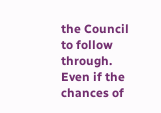the Council to follow through. Even if the chances of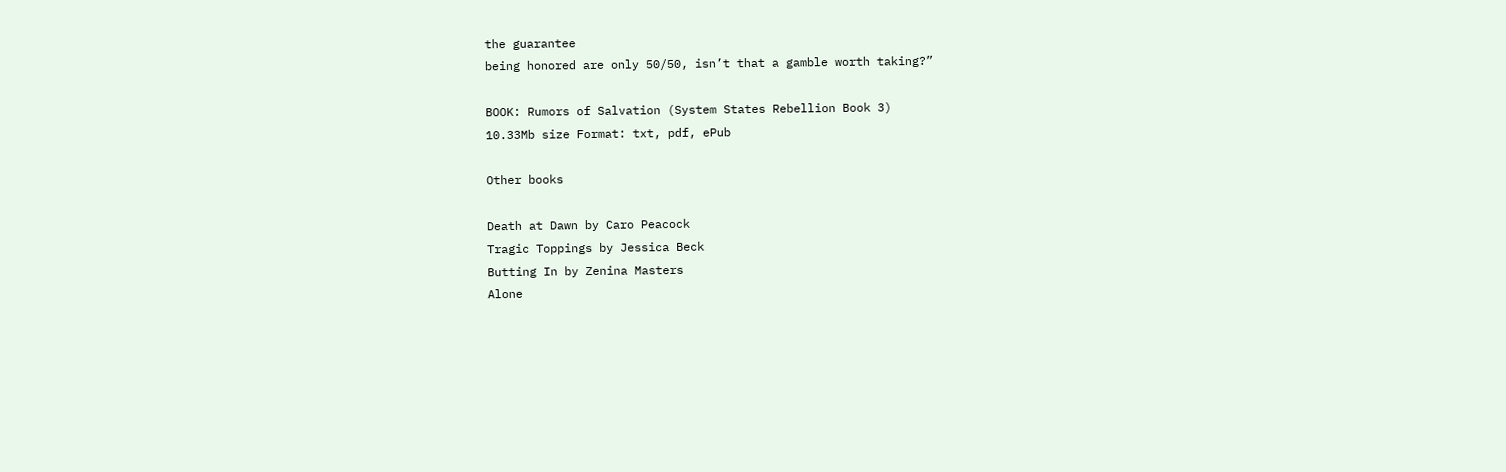the guarantee
being honored are only 50/50, isn’t that a gamble worth taking?”

BOOK: Rumors of Salvation (System States Rebellion Book 3)
10.33Mb size Format: txt, pdf, ePub

Other books

Death at Dawn by Caro Peacock
Tragic Toppings by Jessica Beck
Butting In by Zenina Masters
Alone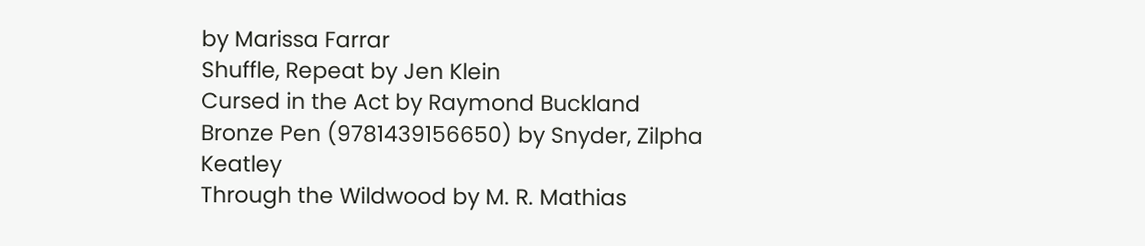by Marissa Farrar
Shuffle, Repeat by Jen Klein
Cursed in the Act by Raymond Buckland
Bronze Pen (9781439156650) by Snyder, Zilpha Keatley
Through the Wildwood by M. R. Mathias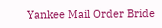Yankee Mail Order Bride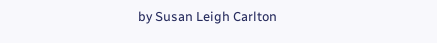by Susan Leigh Carlton